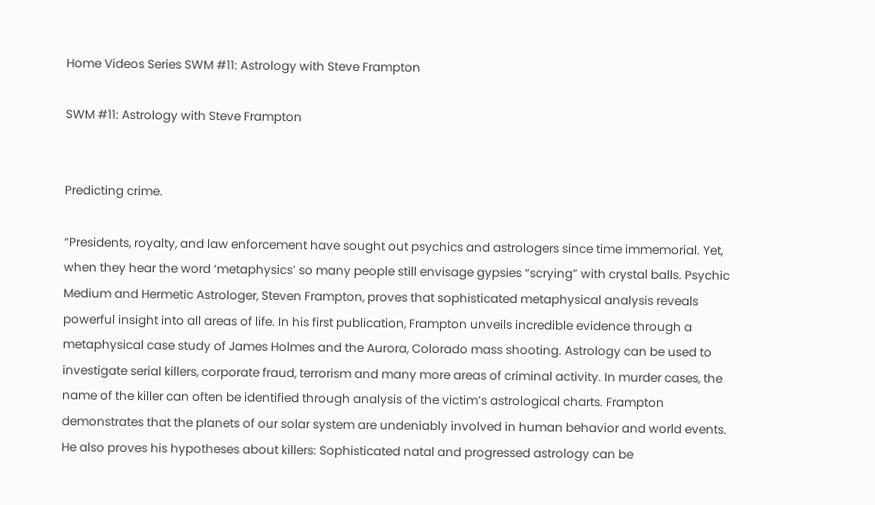Home Videos Series SWM #11: Astrology with Steve Frampton

SWM #11: Astrology with Steve Frampton


Predicting crime.

“Presidents, royalty, and law enforcement have sought out psychics and astrologers since time immemorial. Yet, when they hear the word ‘metaphysics’ so many people still envisage gypsies “scrying” with crystal balls. Psychic Medium and Hermetic Astrologer, Steven Frampton, proves that sophisticated metaphysical analysis reveals powerful insight into all areas of life. In his first publication, Frampton unveils incredible evidence through a metaphysical case study of James Holmes and the Aurora, Colorado mass shooting. Astrology can be used to investigate serial killers, corporate fraud, terrorism and many more areas of criminal activity. In murder cases, the name of the killer can often be identified through analysis of the victim’s astrological charts. Frampton demonstrates that the planets of our solar system are undeniably involved in human behavior and world events. He also proves his hypotheses about killers: Sophisticated natal and progressed astrology can be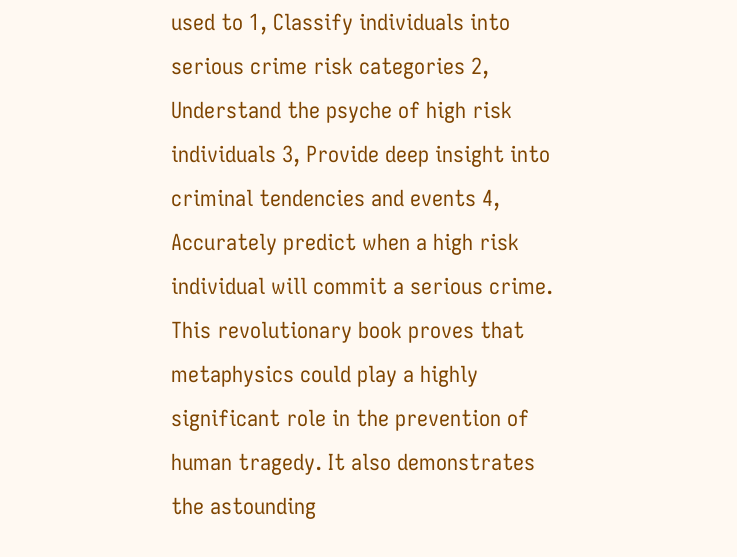used to 1, Classify individuals into serious crime risk categories 2, Understand the psyche of high risk individuals 3, Provide deep insight into criminal tendencies and events 4, Accurately predict when a high risk individual will commit a serious crime. This revolutionary book proves that metaphysics could play a highly significant role in the prevention of human tragedy. It also demonstrates the astounding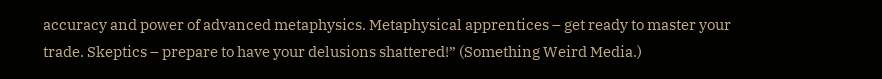accuracy and power of advanced metaphysics. Metaphysical apprentices – get ready to master your trade. Skeptics – prepare to have your delusions shattered!” (Something Weird Media.)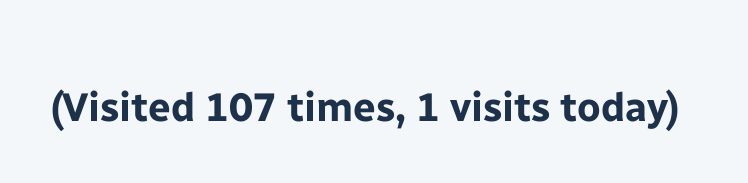(Visited 107 times, 1 visits today)